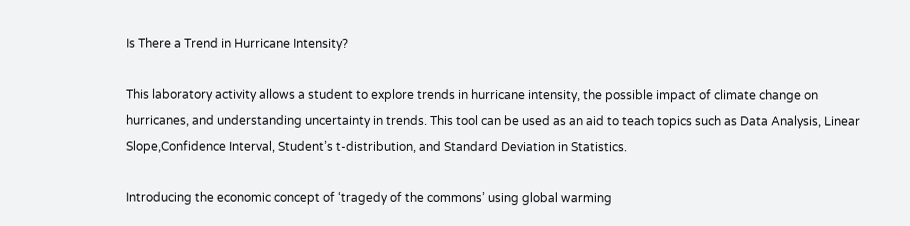Is There a Trend in Hurricane Intensity?

This laboratory activity allows a student to explore trends in hurricane intensity, the possible impact of climate change on hurricanes, and understanding uncertainty in trends. This tool can be used as an aid to teach topics such as Data Analysis, Linear Slope,Confidence Interval, Student’s t-distribution, and Standard Deviation in Statistics.

Introducing the economic concept of ‘tragedy of the commons’ using global warming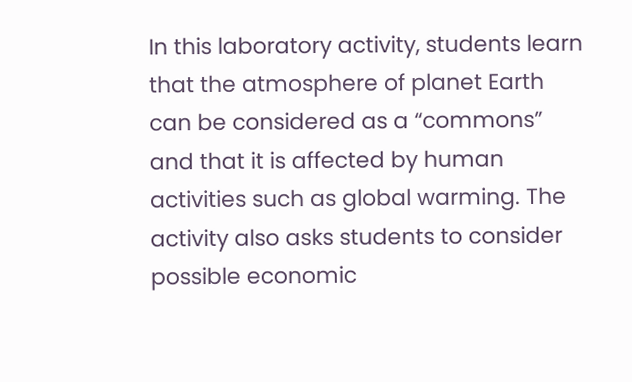In this laboratory activity, students learn that the atmosphere of planet Earth can be considered as a “commons” and that it is affected by human activities such as global warming. The activity also asks students to consider possible economic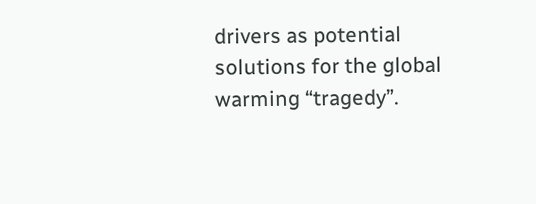drivers as potential solutions for the global warming “tragedy”.